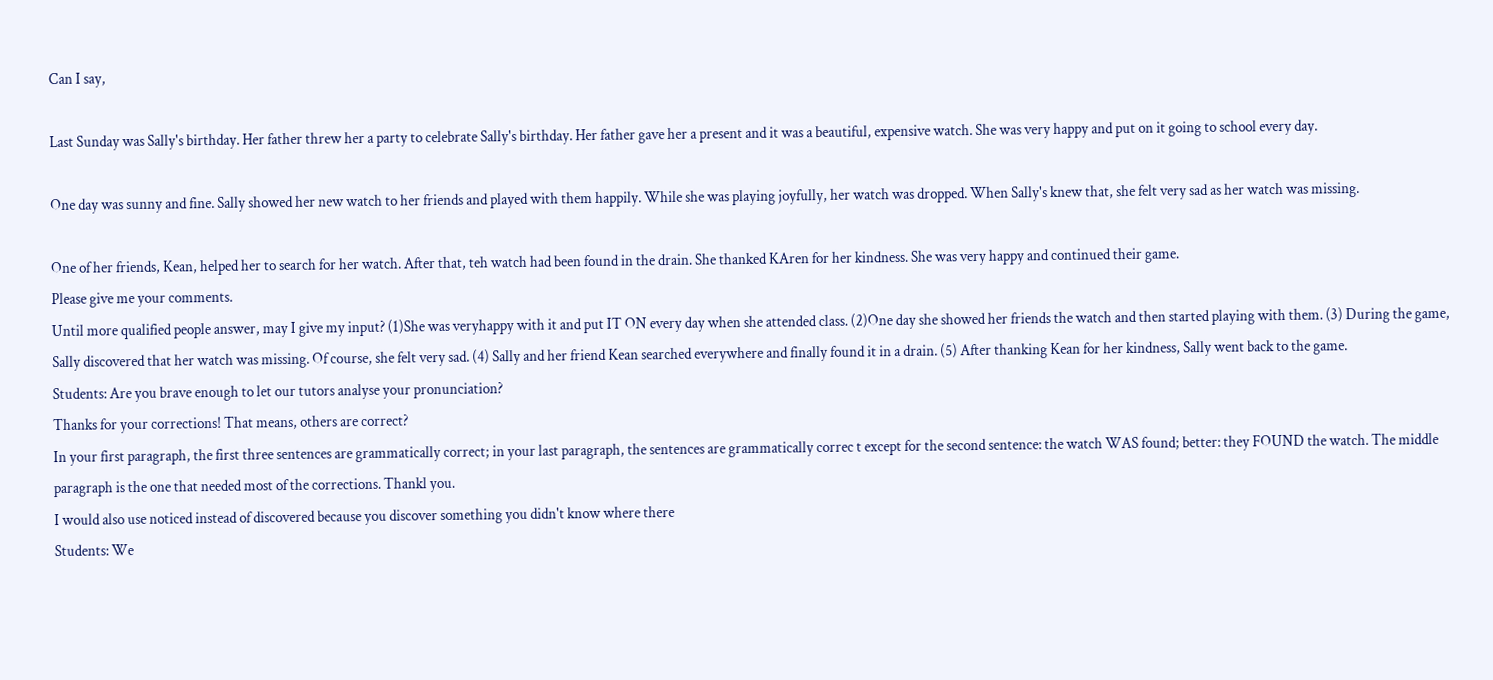Can I say,

Last Sunday was Sally's birthday. Her father threw her a party to celebrate Sally's birthday. Her father gave her a present and it was a beautiful, expensive watch. She was very happy and put on it going to school every day.

One day was sunny and fine. Sally showed her new watch to her friends and played with them happily. While she was playing joyfully, her watch was dropped. When Sally's knew that, she felt very sad as her watch was missing.

One of her friends, Kean, helped her to search for her watch. After that, teh watch had been found in the drain. She thanked KAren for her kindness. She was very happy and continued their game.
Please give me your comments.
Until more qualified people answer, may I give my input? (1)She was veryhappy with it and put IT ON every day when she attended class. (2)One day she showed her friends the watch and then started playing with them. (3) During the game, Sally discovered that her watch was missing. Of course, she felt very sad. (4) Sally and her friend Kean searched everywhere and finally found it in a drain. (5) After thanking Kean for her kindness, Sally went back to the game.
Students: Are you brave enough to let our tutors analyse your pronunciation?
Thanks for your corrections! That means, others are correct?
In your first paragraph, the first three sentences are grammatically correct; in your last paragraph, the sentences are grammatically correc t except for the second sentence: the watch WAS found; better: they FOUND the watch. The middle paragraph is the one that needed most of the corrections. Thankl you.
I would also use noticed instead of discovered because you discover something you didn't know where there
Students: We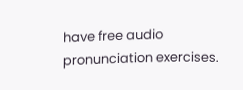have free audio pronunciation exercises.